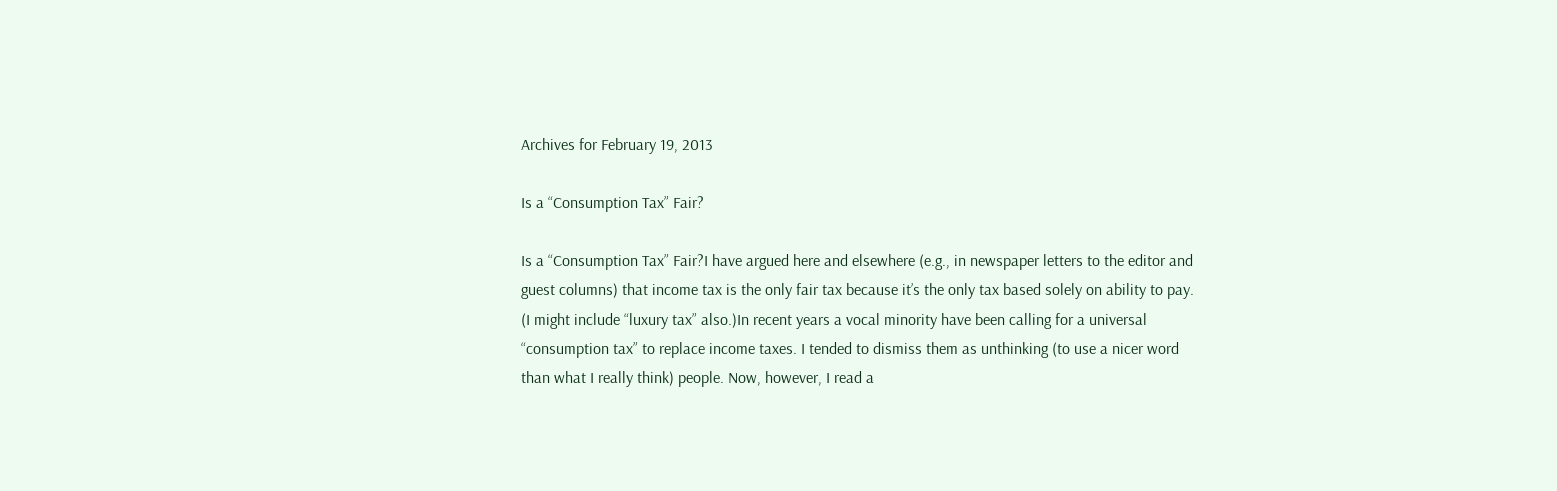Archives for February 19, 2013

Is a “Consumption Tax” Fair?

Is a “Consumption Tax” Fair?I have argued here and elsewhere (e.g., in newspaper letters to the editor and guest columns) that income tax is the only fair tax because it’s the only tax based solely on ability to pay. (I might include “luxury tax” also.)In recent years a vocal minority have been calling for a universal “consumption tax” to replace income taxes. I tended to dismiss them as unthinking (to use a nicer word than what I really think) people. Now, however, I read a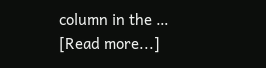column in the … [Read more...]